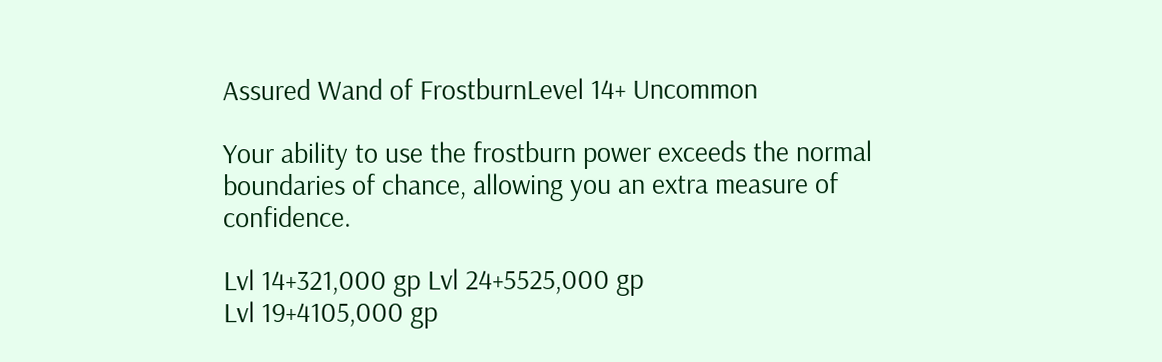Assured Wand of FrostburnLevel 14+ Uncommon

Your ability to use the frostburn power exceeds the normal boundaries of chance, allowing you an extra measure of confidence.

Lvl 14+321,000 gp Lvl 24+5525,000 gp
Lvl 19+4105,000 gp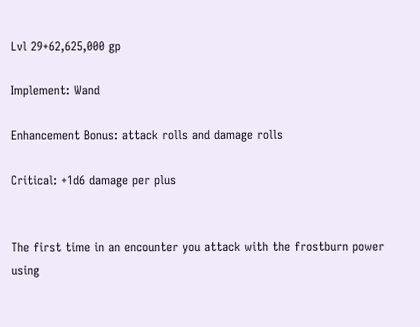Lvl 29+62,625,000 gp

Implement: Wand

Enhancement Bonus: attack rolls and damage rolls

Critical: +1d6 damage per plus


The first time in an encounter you attack with the frostburn power using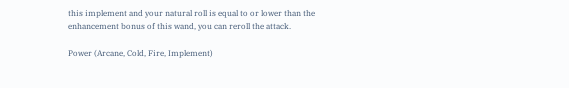this implement and your natural roll is equal to or lower than the enhancement bonus of this wand, you can reroll the attack.

Power (Arcane, Cold, Fire, Implement)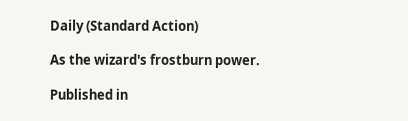Daily (Standard Action)

As the wizard's frostburn power.

Published in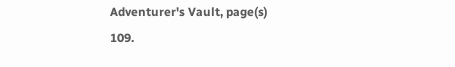Adventurer's Vault, page(s) 109.